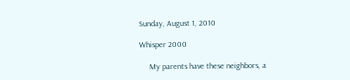Sunday, August 1, 2010

Whisper 2000

     My parents have these neighbors, a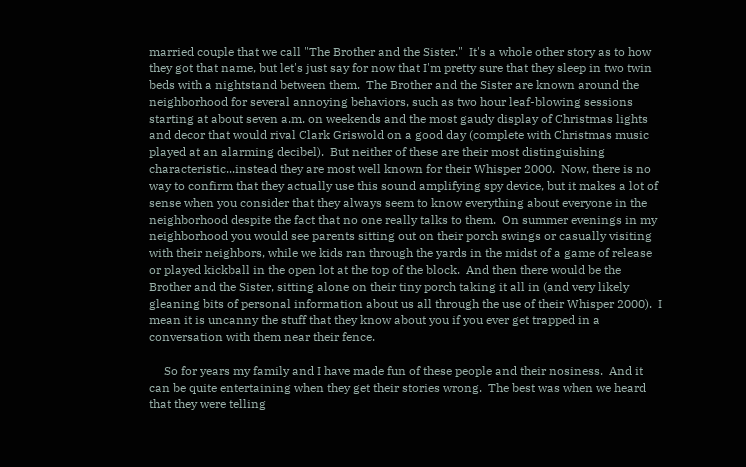married couple that we call "The Brother and the Sister."  It's a whole other story as to how they got that name, but let's just say for now that I'm pretty sure that they sleep in two twin beds with a nightstand between them.  The Brother and the Sister are known around the neighborhood for several annoying behaviors, such as two hour leaf-blowing sessions starting at about seven a.m. on weekends and the most gaudy display of Christmas lights and decor that would rival Clark Griswold on a good day (complete with Christmas music played at an alarming decibel).  But neither of these are their most distinguishing characteristic...instead they are most well known for their Whisper 2000.  Now, there is no way to confirm that they actually use this sound amplifying spy device, but it makes a lot of sense when you consider that they always seem to know everything about everyone in the neighborhood despite the fact that no one really talks to them.  On summer evenings in my neighborhood you would see parents sitting out on their porch swings or casually visiting with their neighbors, while we kids ran through the yards in the midst of a game of release or played kickball in the open lot at the top of the block.  And then there would be the Brother and the Sister, sitting alone on their tiny porch taking it all in (and very likely gleaning bits of personal information about us all through the use of their Whisper 2000).  I mean it is uncanny the stuff that they know about you if you ever get trapped in a conversation with them near their fence.

     So for years my family and I have made fun of these people and their nosiness.  And it can be quite entertaining when they get their stories wrong.  The best was when we heard that they were telling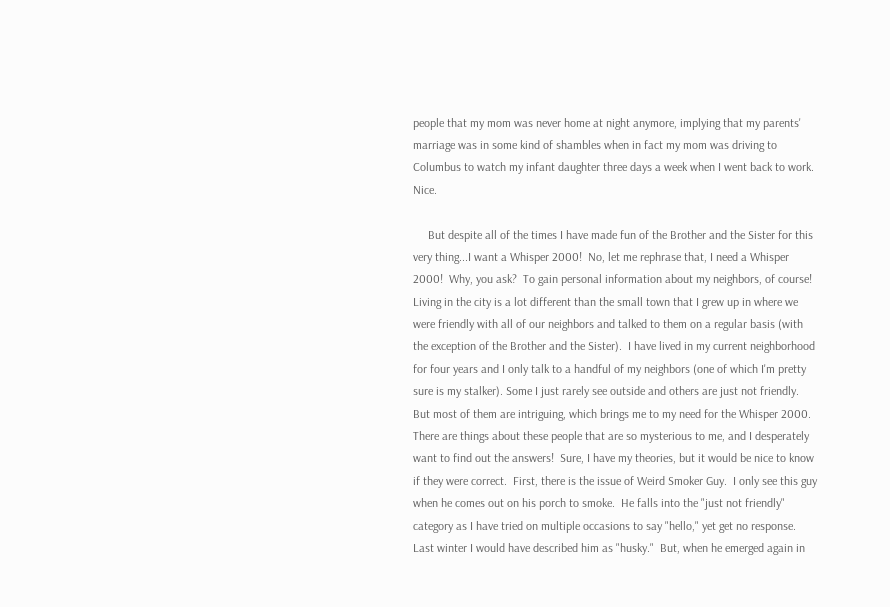people that my mom was never home at night anymore, implying that my parents' marriage was in some kind of shambles when in fact my mom was driving to Columbus to watch my infant daughter three days a week when I went back to work.  Nice.

     But despite all of the times I have made fun of the Brother and the Sister for this very thing...I want a Whisper 2000!  No, let me rephrase that, I need a Whisper 2000!  Why, you ask?  To gain personal information about my neighbors, of course!  Living in the city is a lot different than the small town that I grew up in where we were friendly with all of our neighbors and talked to them on a regular basis (with the exception of the Brother and the Sister).  I have lived in my current neighborhood for four years and I only talk to a handful of my neighbors (one of which I'm pretty sure is my stalker). Some I just rarely see outside and others are just not friendly.  But most of them are intriguing, which brings me to my need for the Whisper 2000.  There are things about these people that are so mysterious to me, and I desperately want to find out the answers!  Sure, I have my theories, but it would be nice to know if they were correct.  First, there is the issue of Weird Smoker Guy.  I only see this guy when he comes out on his porch to smoke.  He falls into the "just not friendly" category as I have tried on multiple occasions to say "hello," yet get no response.  Last winter I would have described him as "husky."  But, when he emerged again in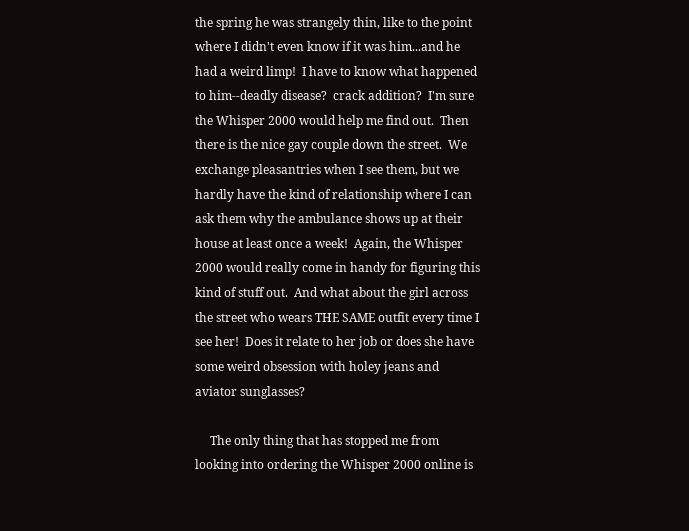the spring he was strangely thin, like to the point where I didn't even know if it was him...and he had a weird limp!  I have to know what happened to him--deadly disease?  crack addition?  I'm sure the Whisper 2000 would help me find out.  Then there is the nice gay couple down the street.  We exchange pleasantries when I see them, but we hardly have the kind of relationship where I can ask them why the ambulance shows up at their house at least once a week!  Again, the Whisper 2000 would really come in handy for figuring this kind of stuff out.  And what about the girl across the street who wears THE SAME outfit every time I see her!  Does it relate to her job or does she have some weird obsession with holey jeans and aviator sunglasses?

     The only thing that has stopped me from looking into ordering the Whisper 2000 online is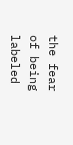the fear of being labeled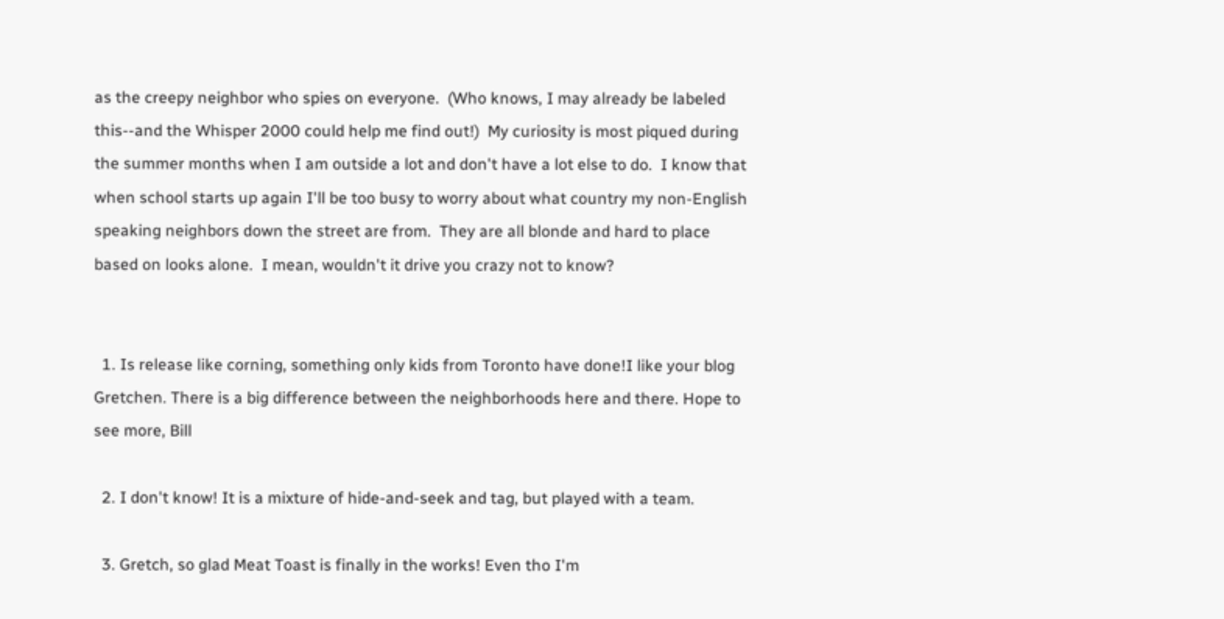as the creepy neighbor who spies on everyone.  (Who knows, I may already be labeled this--and the Whisper 2000 could help me find out!)  My curiosity is most piqued during the summer months when I am outside a lot and don't have a lot else to do.  I know that when school starts up again I'll be too busy to worry about what country my non-English speaking neighbors down the street are from.  They are all blonde and hard to place based on looks alone.  I mean, wouldn't it drive you crazy not to know?


  1. Is release like corning, something only kids from Toronto have done!I like your blog Gretchen. There is a big difference between the neighborhoods here and there. Hope to see more, Bill

  2. I don't know! It is a mixture of hide-and-seek and tag, but played with a team.

  3. Gretch, so glad Meat Toast is finally in the works! Even tho I'm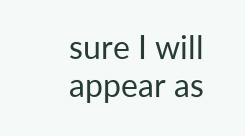sure I will appear as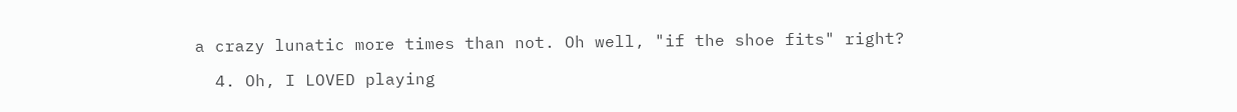a crazy lunatic more times than not. Oh well, "if the shoe fits" right?

  4. Oh, I LOVED playing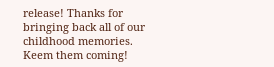release! Thanks for bringing back all of our childhood memories. Keem them coming!